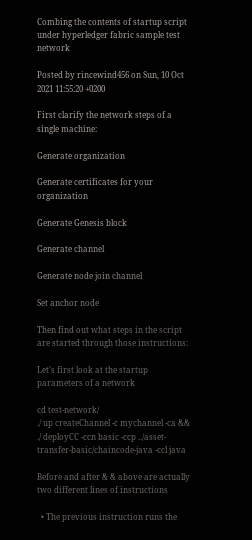Combing the contents of startup script under hyperledger fabric sample test network

Posted by rincewind456 on Sun, 10 Oct 2021 11:55:20 +0200

First clarify the network steps of a single machine:

Generate organization

Generate certificates for your organization

Generate Genesis block

Generate channel

Generate node join channel

Set anchor node

Then find out what steps in the script are started through those instructions:

Let's first look at the startup parameters of a network

cd test-network/
./ up createChannel -c mychannel -ca && ./ deployCC -ccn basic -ccp ../asset-transfer-basic/chaincode-java -ccl java

Before and after & & above are actually two different lines of instructions

  • The previous instruction runs the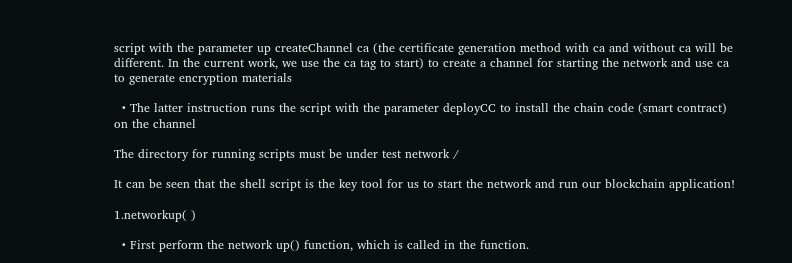script with the parameter up createChannel ca (the certificate generation method with ca and without ca will be different. In the current work, we use the ca tag to start) to create a channel for starting the network and use ca to generate encryption materials

  • The latter instruction runs the script with the parameter deployCC to install the chain code (smart contract) on the channel

The directory for running scripts must be under test network /

It can be seen that the shell script is the key tool for us to start the network and run our blockchain application!

1.networkup( )

  • First perform the network up() function, which is called in the function.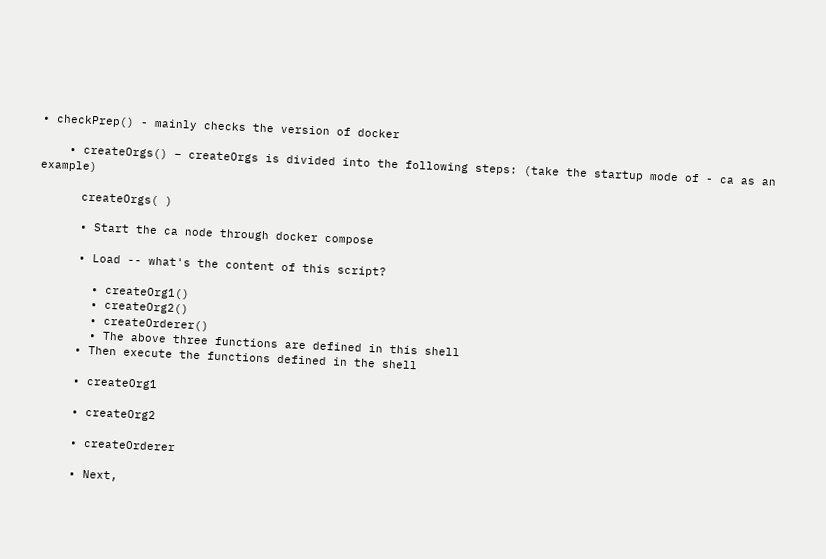• checkPrep() - mainly checks the version of docker

    • createOrgs() – createOrgs is divided into the following steps: (take the startup mode of - ca as an example)

      createOrgs( )

      • Start the ca node through docker compose

      • Load -- what's the content of this script?

        • createOrg1()
        • createOrg2()
        • createOrderer()
        • The above three functions are defined in this shell
      • Then execute the functions defined in the shell

      • createOrg1

      • createOrg2

      • createOrderer

      • Next,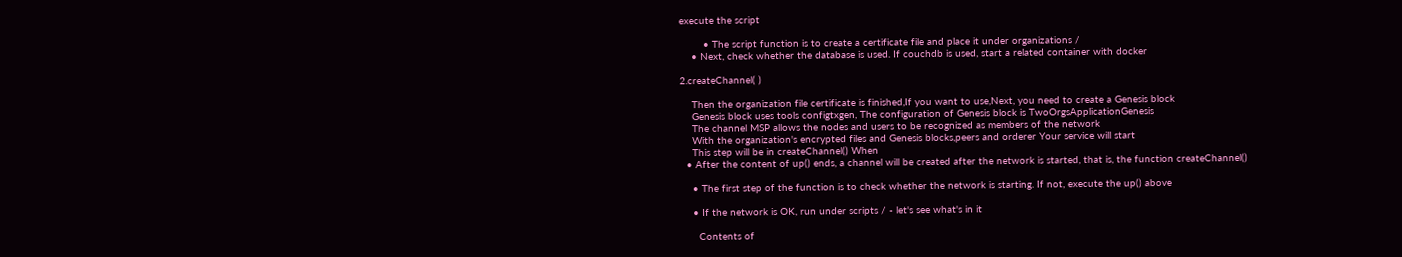execute the script

        • The script function is to create a certificate file and place it under organizations /
    • Next, check whether the database is used. If couchdb is used, start a related container with docker

2.createChannel( )

    Then the organization file certificate is finished,If you want to use,Next, you need to create a Genesis block
    Genesis block uses tools configtxgen, The configuration of Genesis block is TwoOrgsApplicationGenesis
    The channel MSP allows the nodes and users to be recognized as members of the network
    With the organization's encrypted files and Genesis blocks,peers and orderer Your service will start
    This step will be in createChannel() When
  • After the content of up() ends, a channel will be created after the network is started, that is, the function createChannel()

    • The first step of the function is to check whether the network is starting. If not, execute the up() above

    • If the network is OK, run under scripts / - let's see what's in it

      Contents of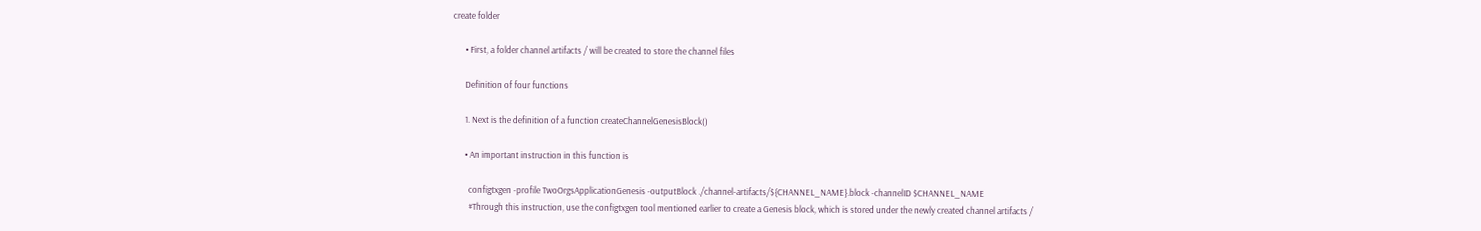create folder

      • First, a folder channel artifacts / will be created to store the channel files

      Definition of four functions

      1. Next is the definition of a function createChannelGenesisBlock()

      • An important instruction in this function is

        configtxgen -profile TwoOrgsApplicationGenesis -outputBlock ./channel-artifacts/${CHANNEL_NAME}.block -channelID $CHANNEL_NAME
        #Through this instruction, use the configtxgen tool mentioned earlier to create a Genesis block, which is stored under the newly created channel artifacts /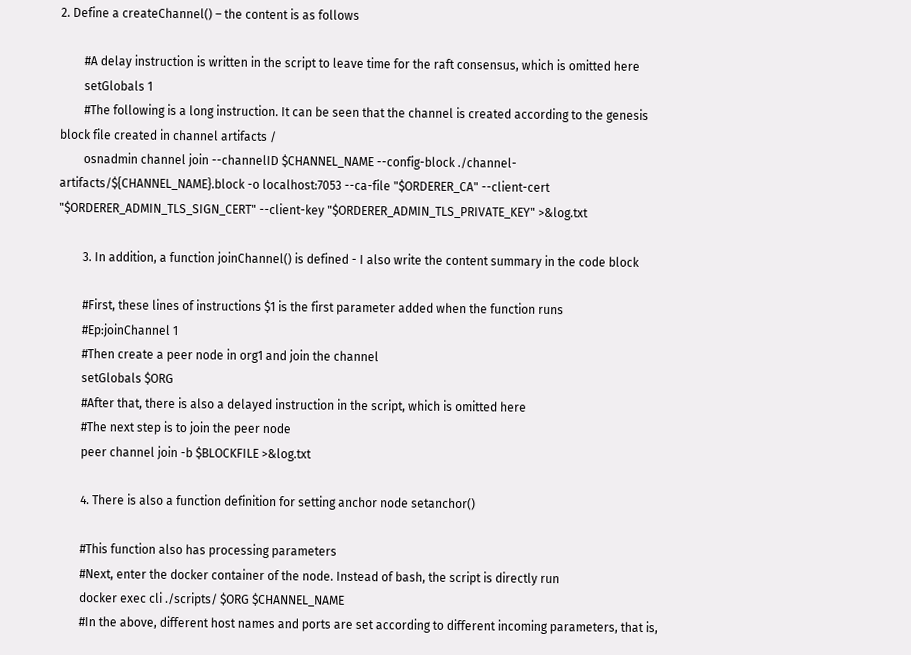2. Define a createChannel() – the content is as follows

        #A delay instruction is written in the script to leave time for the raft consensus, which is omitted here
        setGlobals 1
        #The following is a long instruction. It can be seen that the channel is created according to the genesis block file created in channel artifacts /
        osnadmin channel join --channelID $CHANNEL_NAME --config-block ./channel-artifacts/${CHANNEL_NAME}.block -o localhost:7053 --ca-file "$ORDERER_CA" --client-cert "$ORDERER_ADMIN_TLS_SIGN_CERT" --client-key "$ORDERER_ADMIN_TLS_PRIVATE_KEY" >&log.txt

        3. In addition, a function joinChannel() is defined - I also write the content summary in the code block

        #First, these lines of instructions $1 is the first parameter added when the function runs
        #Ep:joinChannel 1
        #Then create a peer node in org1 and join the channel
        setGlobals $ORG
        #After that, there is also a delayed instruction in the script, which is omitted here
        #The next step is to join the peer node
        peer channel join -b $BLOCKFILE >&log.txt

        4. There is also a function definition for setting anchor node setanchor()

        #This function also has processing parameters
        #Next, enter the docker container of the node. Instead of bash, the script is directly run
        docker exec cli ./scripts/ $ORG $CHANNEL_NAME
        #In the above, different host names and ports are set according to different incoming parameters, that is,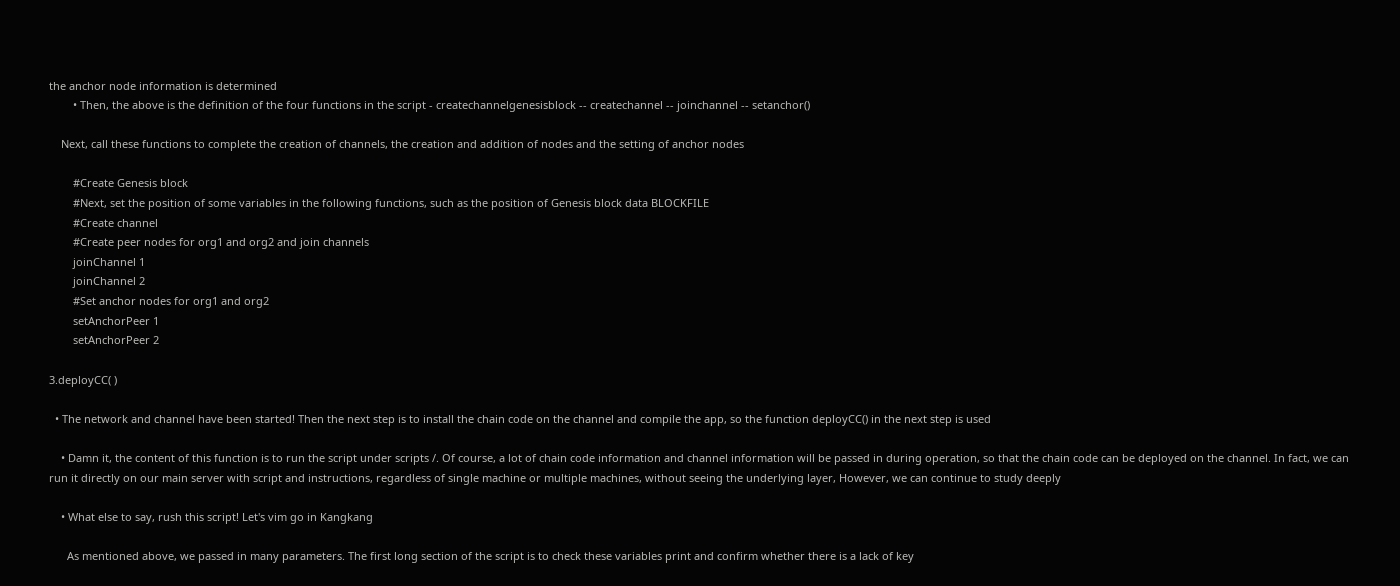the anchor node information is determined
        • Then, the above is the definition of the four functions in the script - createchannelgenesisblock -- createchannel -- joinchannel -- setanchor()

    Next, call these functions to complete the creation of channels, the creation and addition of nodes and the setting of anchor nodes

        #Create Genesis block
        #Next, set the position of some variables in the following functions, such as the position of Genesis block data BLOCKFILE
        #Create channel
        #Create peer nodes for org1 and org2 and join channels
        joinChannel 1
        joinChannel 2
        #Set anchor nodes for org1 and org2
        setAnchorPeer 1
        setAnchorPeer 2

3.deployCC( )

  • The network and channel have been started! Then the next step is to install the chain code on the channel and compile the app, so the function deployCC() in the next step is used

    • Damn it, the content of this function is to run the script under scripts /. Of course, a lot of chain code information and channel information will be passed in during operation, so that the chain code can be deployed on the channel. In fact, we can run it directly on our main server with script and instructions, regardless of single machine or multiple machines, without seeing the underlying layer, However, we can continue to study deeply

    • What else to say, rush this script! Let's vim go in Kangkang

      As mentioned above, we passed in many parameters. The first long section of the script is to check these variables print and confirm whether there is a lack of key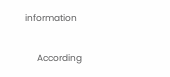information

      According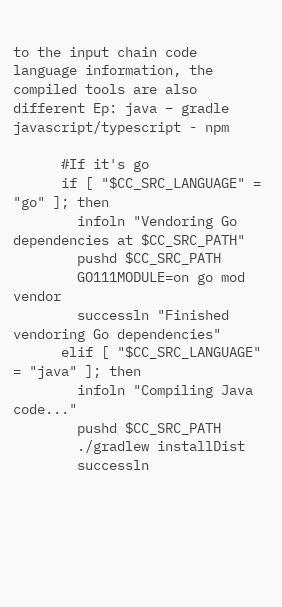to the input chain code language information, the compiled tools are also different Ep: java – gradle javascript/typescript - npm

      #If it's go
      if [ "$CC_SRC_LANGUAGE" = "go" ]; then
        infoln "Vendoring Go dependencies at $CC_SRC_PATH"
        pushd $CC_SRC_PATH
        GO111MODULE=on go mod vendor
        successln "Finished vendoring Go dependencies"
      elif [ "$CC_SRC_LANGUAGE" = "java" ]; then
        infoln "Compiling Java code..."
        pushd $CC_SRC_PATH
        ./gradlew installDist
        successln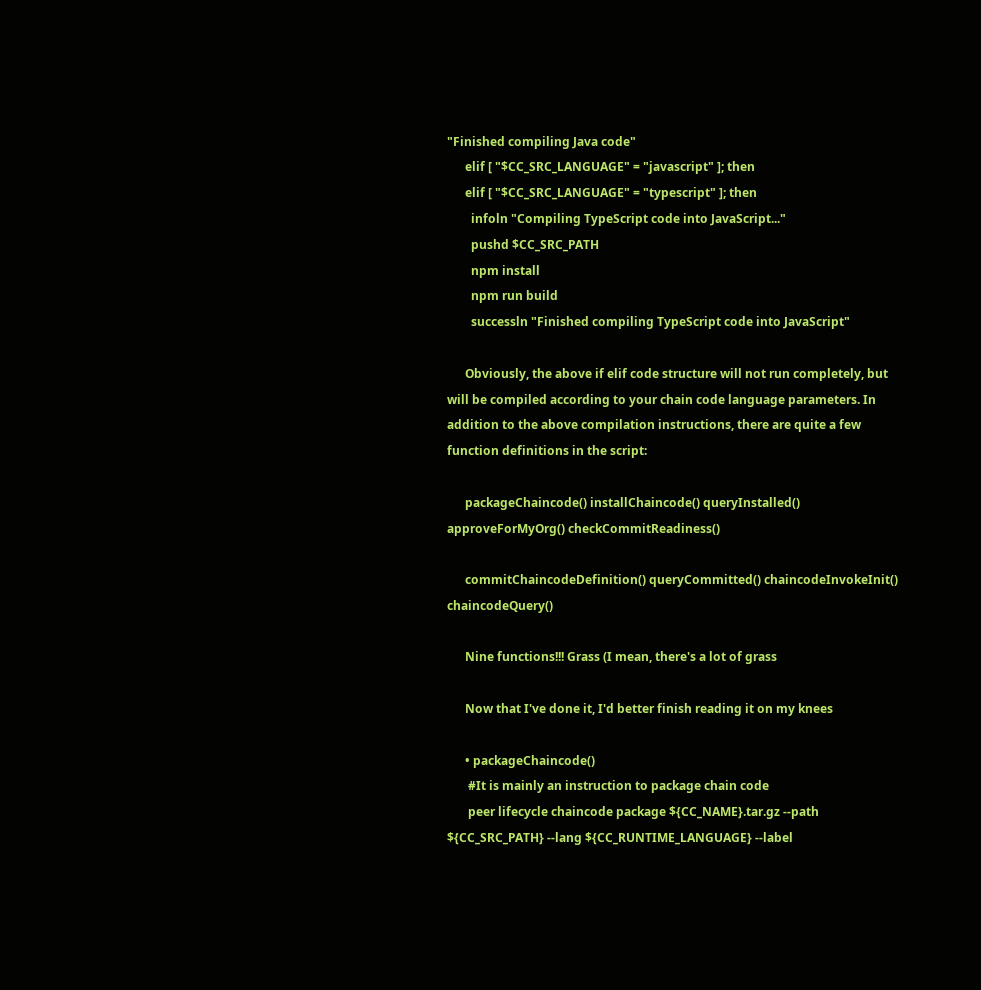"Finished compiling Java code"
      elif [ "$CC_SRC_LANGUAGE" = "javascript" ]; then
      elif [ "$CC_SRC_LANGUAGE" = "typescript" ]; then
        infoln "Compiling TypeScript code into JavaScript..."
        pushd $CC_SRC_PATH
        npm install
        npm run build
        successln "Finished compiling TypeScript code into JavaScript"

      Obviously, the above if elif code structure will not run completely, but will be compiled according to your chain code language parameters. In addition to the above compilation instructions, there are quite a few function definitions in the script:

      packageChaincode() installChaincode() queryInstalled() approveForMyOrg() checkCommitReadiness()

      commitChaincodeDefinition() queryCommitted() chaincodeInvokeInit() chaincodeQuery()

      Nine functions!!! Grass (I mean, there's a lot of grass

      Now that I've done it, I'd better finish reading it on my knees

      • packageChaincode()
       #It is mainly an instruction to package chain code
       peer lifecycle chaincode package ${CC_NAME}.tar.gz --path ${CC_SRC_PATH} --lang ${CC_RUNTIME_LANGUAGE} --label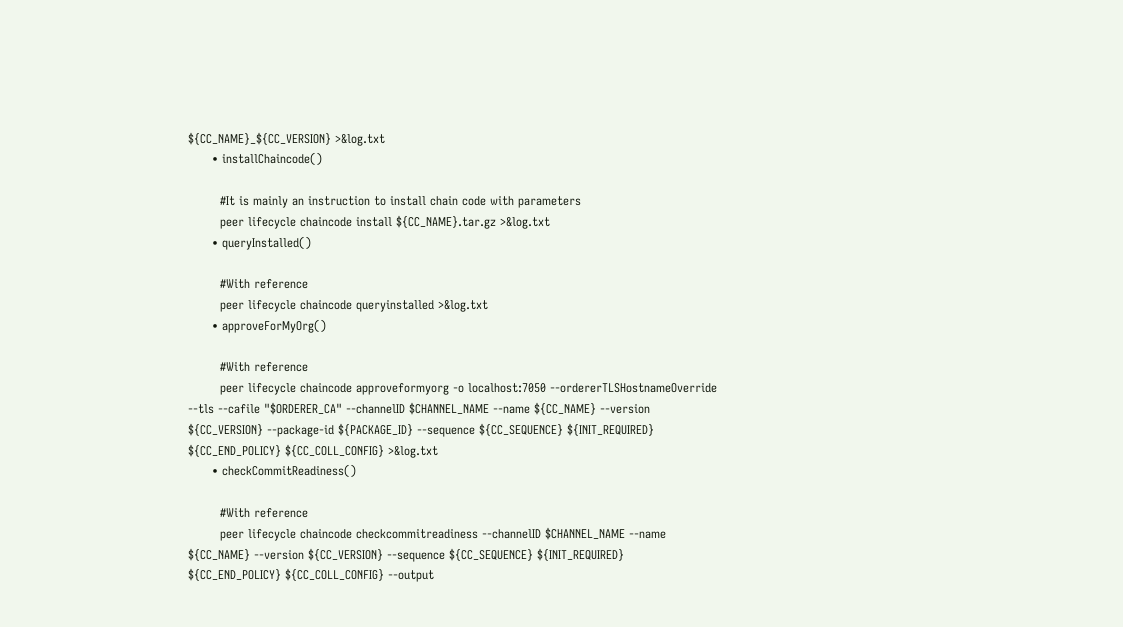${CC_NAME}_${CC_VERSION} >&log.txt
      • installChaincode()

        #It is mainly an instruction to install chain code with parameters
        peer lifecycle chaincode install ${CC_NAME}.tar.gz >&log.txt
      • queryInstalled()

        #With reference
        peer lifecycle chaincode queryinstalled >&log.txt
      • approveForMyOrg()

        #With reference
        peer lifecycle chaincode approveformyorg -o localhost:7050 --ordererTLSHostnameOverride --tls --cafile "$ORDERER_CA" --channelID $CHANNEL_NAME --name ${CC_NAME} --version ${CC_VERSION} --package-id ${PACKAGE_ID} --sequence ${CC_SEQUENCE} ${INIT_REQUIRED} ${CC_END_POLICY} ${CC_COLL_CONFIG} >&log.txt
      • checkCommitReadiness()

        #With reference
        peer lifecycle chaincode checkcommitreadiness --channelID $CHANNEL_NAME --name ${CC_NAME} --version ${CC_VERSION} --sequence ${CC_SEQUENCE} ${INIT_REQUIRED} ${CC_END_POLICY} ${CC_COLL_CONFIG} --output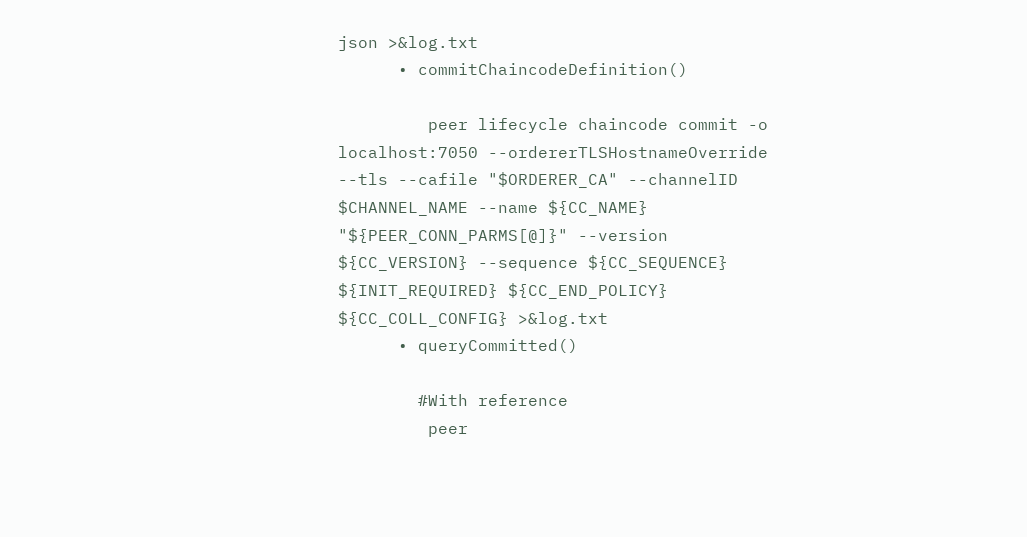json >&log.txt
      • commitChaincodeDefinition()

         peer lifecycle chaincode commit -o localhost:7050 --ordererTLSHostnameOverride --tls --cafile "$ORDERER_CA" --channelID $CHANNEL_NAME --name ${CC_NAME} "${PEER_CONN_PARMS[@]}" --version ${CC_VERSION} --sequence ${CC_SEQUENCE} ${INIT_REQUIRED} ${CC_END_POLICY} ${CC_COLL_CONFIG} >&log.txt
      • queryCommitted()

        #With reference
         peer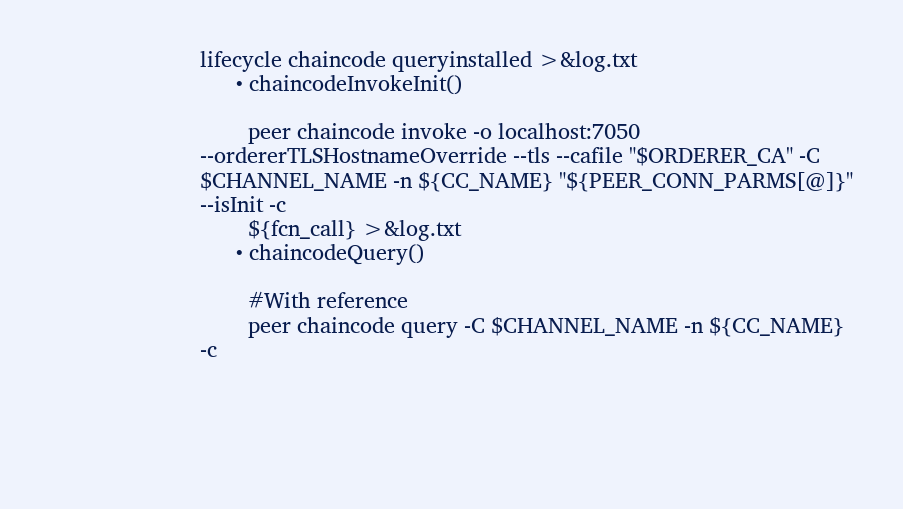lifecycle chaincode queryinstalled >&log.txt
      • chaincodeInvokeInit()

        peer chaincode invoke -o localhost:7050 --ordererTLSHostnameOverride --tls --cafile "$ORDERER_CA" -C $CHANNEL_NAME -n ${CC_NAME} "${PEER_CONN_PARMS[@]}" --isInit -c
        ${fcn_call} >&log.txt
      • chaincodeQuery()

        #With reference
        peer chaincode query -C $CHANNEL_NAME -n ${CC_NAME} -c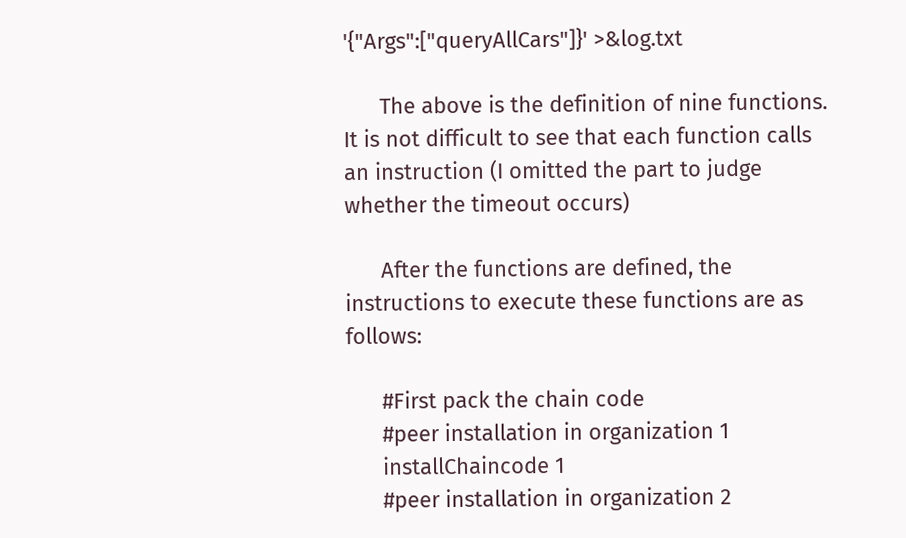'{"Args":["queryAllCars"]}' >&log.txt

      The above is the definition of nine functions. It is not difficult to see that each function calls an instruction (I omitted the part to judge whether the timeout occurs)

      After the functions are defined, the instructions to execute these functions are as follows:

      #First pack the chain code
      #peer installation in organization 1
      installChaincode 1
      #peer installation in organization 2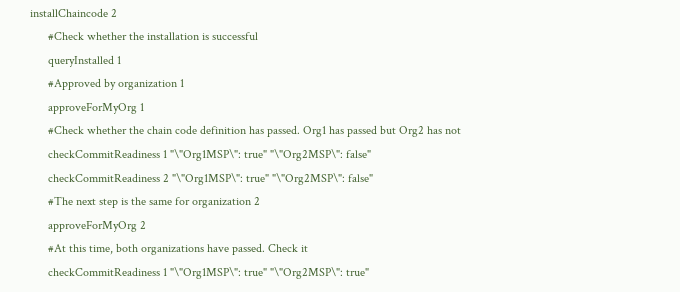installChaincode 2
      #Check whether the installation is successful
      queryInstalled 1
      #Approved by organization 1
      approveForMyOrg 1
      #Check whether the chain code definition has passed. Org1 has passed but Org2 has not
      checkCommitReadiness 1 "\"Org1MSP\": true" "\"Org2MSP\": false"
      checkCommitReadiness 2 "\"Org1MSP\": true" "\"Org2MSP\": false"
      #The next step is the same for organization 2
      approveForMyOrg 2
      #At this time, both organizations have passed. Check it
      checkCommitReadiness 1 "\"Org1MSP\": true" "\"Org2MSP\": true"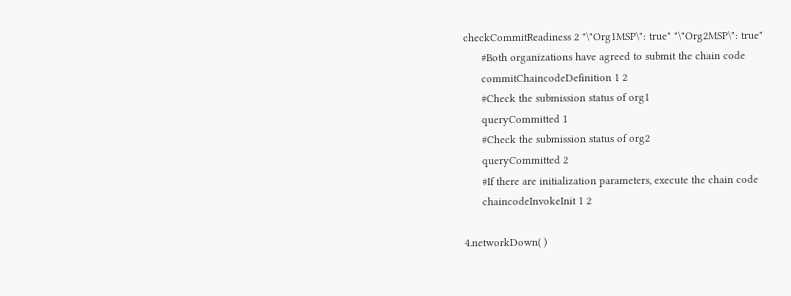checkCommitReadiness 2 "\"Org1MSP\": true" "\"Org2MSP\": true"
      #Both organizations have agreed to submit the chain code
      commitChaincodeDefinition 1 2
      #Check the submission status of org1
      queryCommitted 1
      #Check the submission status of org2
      queryCommitted 2
      #If there are initialization parameters, execute the chain code
      chaincodeInvokeInit 1 2

4.networkDown( )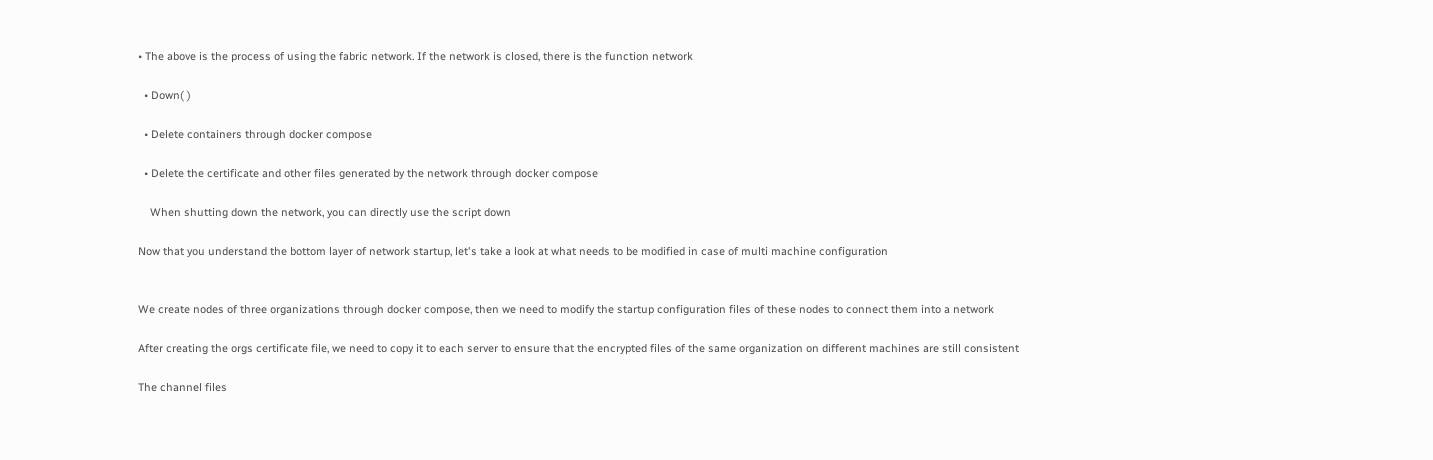• The above is the process of using the fabric network. If the network is closed, there is the function network

  • Down( )

  • Delete containers through docker compose

  • Delete the certificate and other files generated by the network through docker compose

    When shutting down the network, you can directly use the script down

Now that you understand the bottom layer of network startup, let's take a look at what needs to be modified in case of multi machine configuration


We create nodes of three organizations through docker compose, then we need to modify the startup configuration files of these nodes to connect them into a network

After creating the orgs certificate file, we need to copy it to each server to ensure that the encrypted files of the same organization on different machines are still consistent

The channel files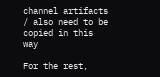channel artifacts / also need to be copied in this way

For the rest,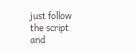just follow the script and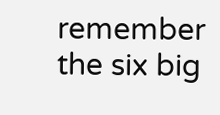remember the six big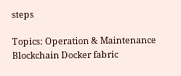steps

Topics: Operation & Maintenance Blockchain Docker fabric